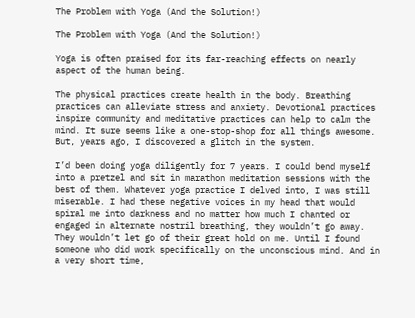The Problem with Yoga (And the Solution!)

The Problem with Yoga (And the Solution!)

Yoga is often praised for its far-reaching effects on nearly aspect of the human being.

The physical practices create health in the body. Breathing practices can alleviate stress and anxiety. Devotional practices inspire community and meditative practices can help to calm the mind. It sure seems like a one-stop-shop for all things awesome. But, years ago, I discovered a glitch in the system.

I’d been doing yoga diligently for 7 years. I could bend myself into a pretzel and sit in marathon meditation sessions with the best of them. Whatever yoga practice I delved into, I was still miserable. I had these negative voices in my head that would spiral me into darkness and no matter how much I chanted or engaged in alternate nostril breathing, they wouldn’t go away. They wouldn’t let go of their great hold on me. Until I found someone who did work specifically on the unconscious mind. And in a very short time,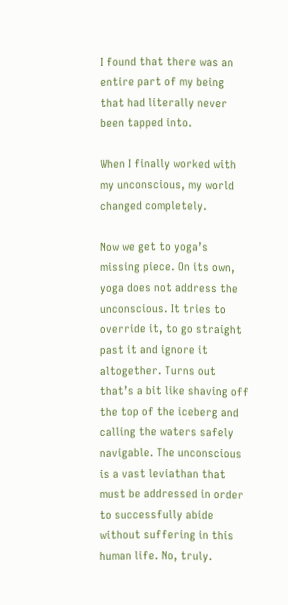I found that there was an entire part of my being that had literally never been tapped into.

When I finally worked with my unconscious, my world changed completely.

Now we get to yoga’s missing piece. On its own, yoga does not address the unconscious. It tries to override it, to go straight past it and ignore it altogether. Turns out that’s a bit like shaving off the top of the iceberg and calling the waters safely navigable. The unconscious is a vast leviathan that must be addressed in order to successfully abide without suffering in this human life. No, truly.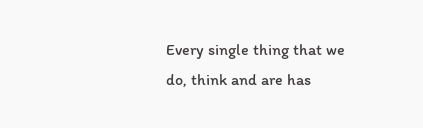Every single thing that we do, think and are has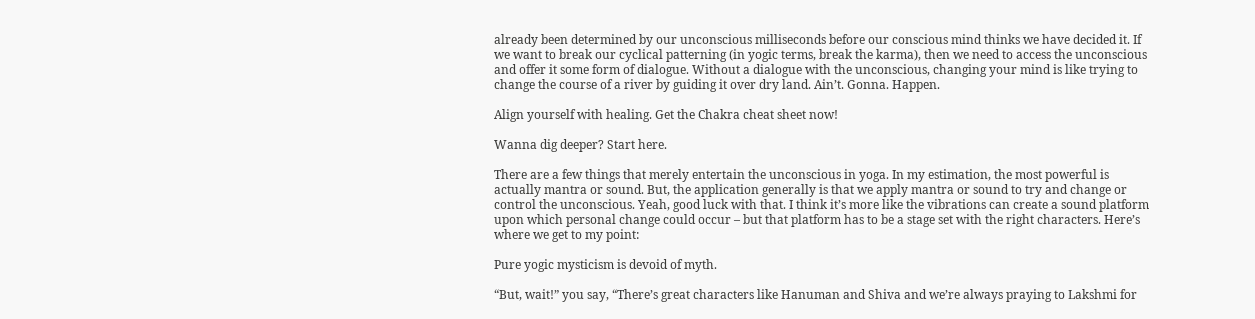already been determined by our unconscious milliseconds before our conscious mind thinks we have decided it. If we want to break our cyclical patterning (in yogic terms, break the karma), then we need to access the unconscious and offer it some form of dialogue. Without a dialogue with the unconscious, changing your mind is like trying to change the course of a river by guiding it over dry land. Ain’t. Gonna. Happen.

Align yourself with healing. Get the Chakra cheat sheet now!

Wanna dig deeper? Start here.

There are a few things that merely entertain the unconscious in yoga. In my estimation, the most powerful is actually mantra or sound. But, the application generally is that we apply mantra or sound to try and change or control the unconscious. Yeah, good luck with that. I think it’s more like the vibrations can create a sound platform upon which personal change could occur – but that platform has to be a stage set with the right characters. Here’s where we get to my point:

Pure yogic mysticism is devoid of myth.

“But, wait!” you say, “There’s great characters like Hanuman and Shiva and we’re always praying to Lakshmi for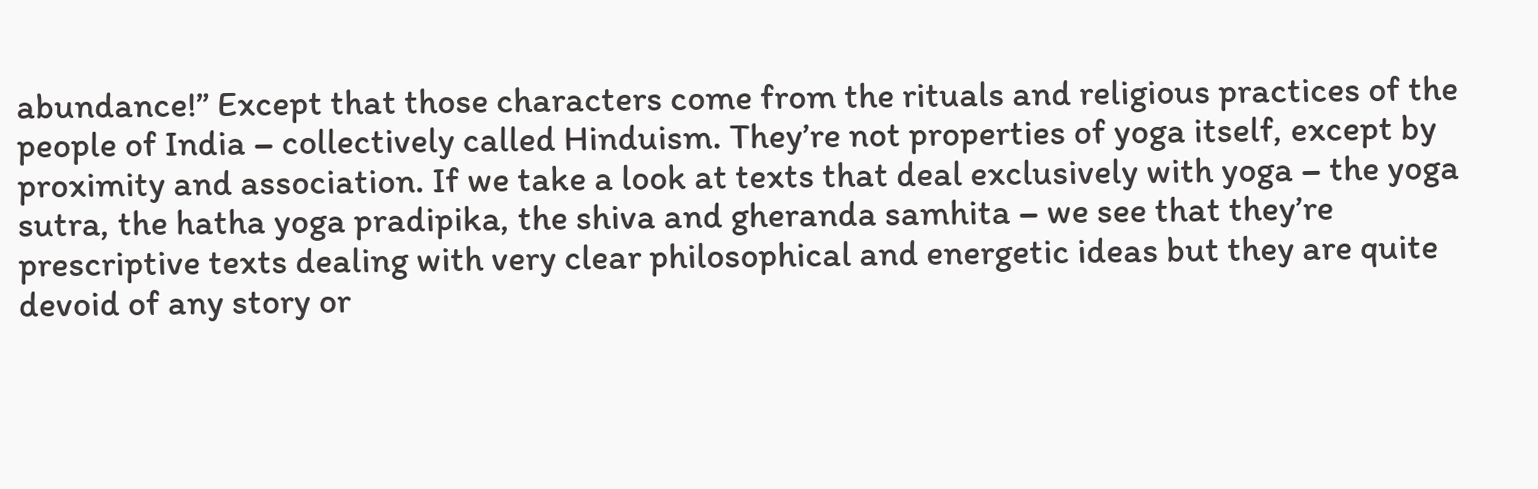abundance!” Except that those characters come from the rituals and religious practices of the people of India – collectively called Hinduism. They’re not properties of yoga itself, except by proximity and association. If we take a look at texts that deal exclusively with yoga – the yoga sutra, the hatha yoga pradipika, the shiva and gheranda samhita – we see that they’re prescriptive texts dealing with very clear philosophical and energetic ideas but they are quite devoid of any story or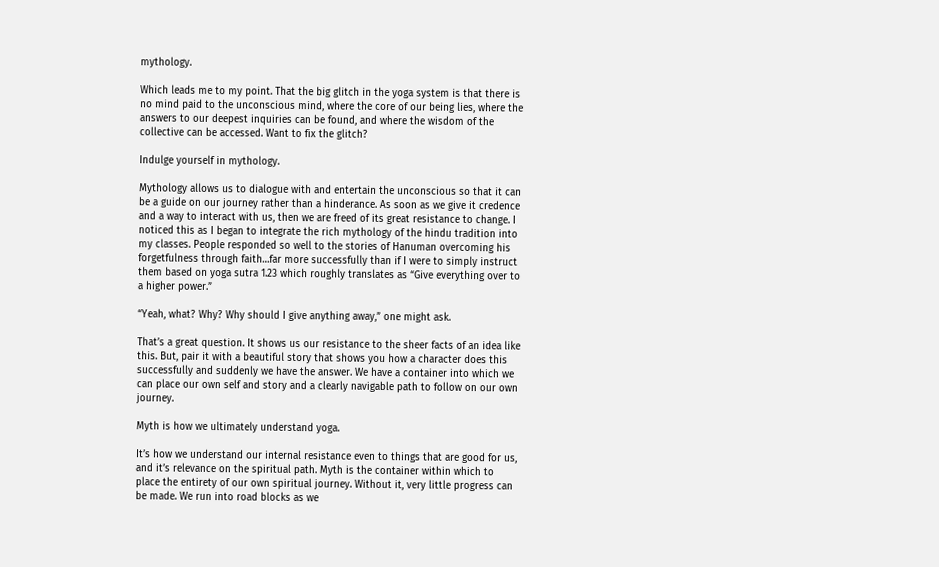mythology.

Which leads me to my point. That the big glitch in the yoga system is that there is no mind paid to the unconscious mind, where the core of our being lies, where the answers to our deepest inquiries can be found, and where the wisdom of the collective can be accessed. Want to fix the glitch?

Indulge yourself in mythology.

Mythology allows us to dialogue with and entertain the unconscious so that it can be a guide on our journey rather than a hinderance. As soon as we give it credence and a way to interact with us, then we are freed of its great resistance to change. I noticed this as I began to integrate the rich mythology of the hindu tradition into my classes. People responded so well to the stories of Hanuman overcoming his forgetfulness through faith…far more successfully than if I were to simply instruct them based on yoga sutra 1.23 which roughly translates as “Give everything over to a higher power.”

“Yeah, what? Why? Why should I give anything away,” one might ask.

That’s a great question. It shows us our resistance to the sheer facts of an idea like this. But, pair it with a beautiful story that shows you how a character does this successfully and suddenly we have the answer. We have a container into which we can place our own self and story and a clearly navigable path to follow on our own journey.

Myth is how we ultimately understand yoga.

It’s how we understand our internal resistance even to things that are good for us, and it’s relevance on the spiritual path. Myth is the container within which to place the entirety of our own spiritual journey. Without it, very little progress can be made. We run into road blocks as we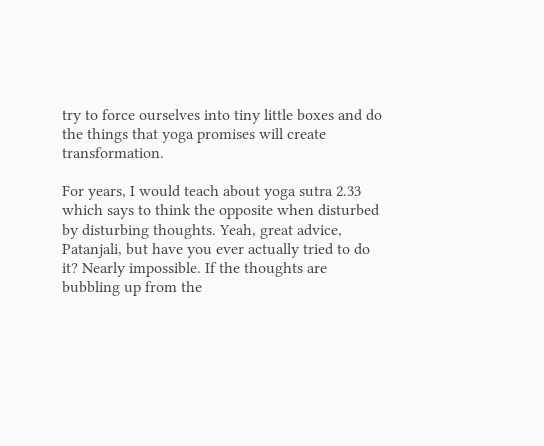try to force ourselves into tiny little boxes and do the things that yoga promises will create transformation.

For years, I would teach about yoga sutra 2.33 which says to think the opposite when disturbed by disturbing thoughts. Yeah, great advice, Patanjali, but have you ever actually tried to do it? Nearly impossible. If the thoughts are bubbling up from the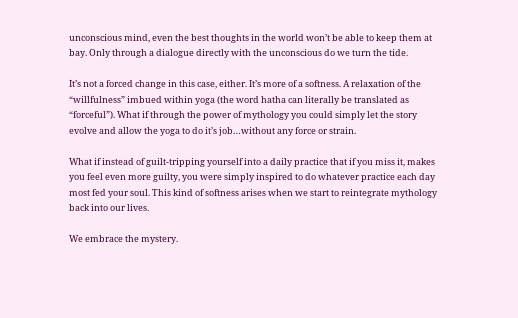unconscious mind, even the best thoughts in the world won’t be able to keep them at bay. Only through a dialogue directly with the unconscious do we turn the tide.

It’s not a forced change in this case, either. It’s more of a softness. A relaxation of the “willfulness” imbued within yoga (the word hatha can literally be translated as “forceful”). What if through the power of mythology you could simply let the story evolve and allow the yoga to do it’s job…without any force or strain.

What if instead of guilt-tripping yourself into a daily practice that if you miss it, makes you feel even more guilty, you were simply inspired to do whatever practice each day most fed your soul. This kind of softness arises when we start to reintegrate mythology back into our lives.

We embrace the mystery.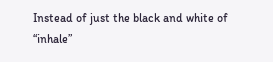Instead of just the black and white of “inhale”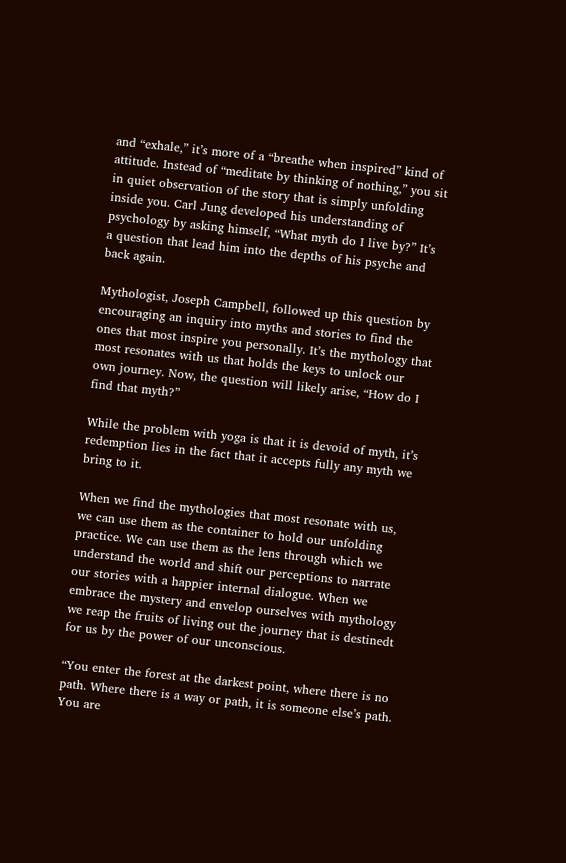and “exhale,” it’s more of a “breathe when inspired” kind of attitude. Instead of “meditate by thinking of nothing,” you sit in quiet observation of the story that is simply unfolding inside you. Carl Jung developed his understanding of psychology by asking himself, “What myth do I live by?” It’s a question that lead him into the depths of his psyche and back again.

Mythologist, Joseph Campbell, followed up this question by encouraging an inquiry into myths and stories to find the ones that most inspire you personally. It’s the mythology that most resonates with us that holds the keys to unlock our own journey. Now, the question will likely arise, “How do I find that myth?”

While the problem with yoga is that it is devoid of myth, it’s redemption lies in the fact that it accepts fully any myth we bring to it.

When we find the mythologies that most resonate with us, we can use them as the container to hold our unfolding practice. We can use them as the lens through which we understand the world and shift our perceptions to narrate our stories with a happier internal dialogue. When we embrace the mystery and envelop ourselves with mythology we reap the fruits of living out the journey that is destinedt for us by the power of our unconscious.

“You enter the forest at the darkest point, where there is no path. Where there is a way or path, it is someone else’s path. You are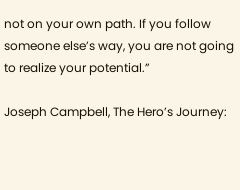not on your own path. If you follow someone else’s way, you are not going to realize your potential.”

Joseph Campbell, The Hero’s Journey: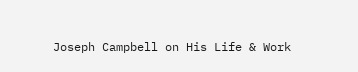Joseph Campbell on His Life & Work